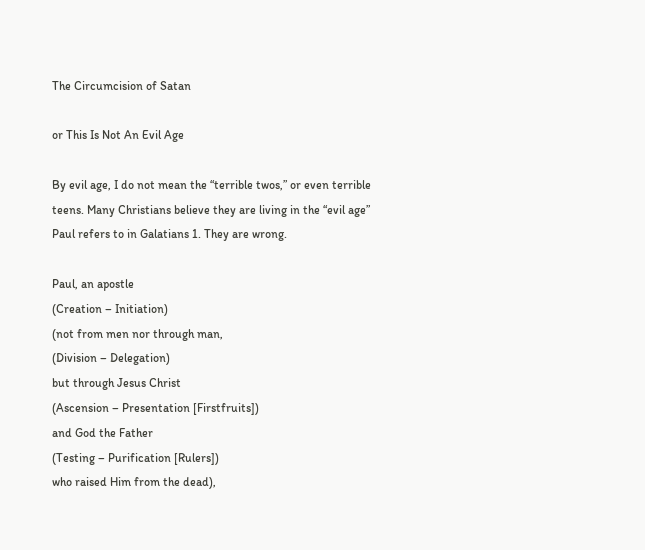The Circumcision of Satan

or This Is Not An Evil Age

By evil age, I do not mean the “terrible twos,” or even terrible teens. Many Christians believe they are living in the “evil age” Paul refers to in Galatians 1. They are wrong.

Paul, an apostle
(Creation – Initiation)
(not from men nor through man,
(Division – Delegation)
but through Jesus Christ
(Ascension – Presentation [Firstfruits])
and God the Father
(Testing – Purification [Rulers])
who raised Him from the dead),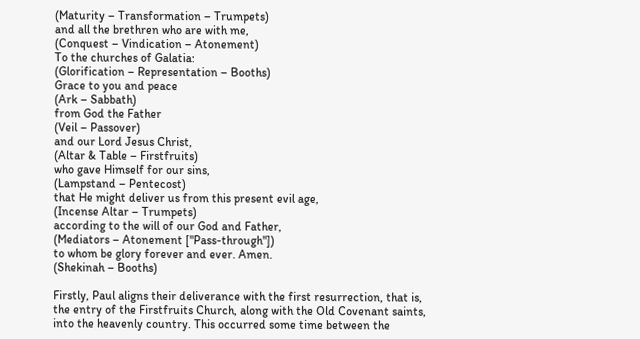(Maturity – Transformation – Trumpets)
and all the brethren who are with me,
(Conquest – Vindication – Atonement)
To the churches of Galatia:
(Glorification – Representation – Booths)
Grace to you and peace
(Ark – Sabbath)
from God the Father
(Veil – Passover)
and our Lord Jesus Christ,
(Altar & Table – Firstfruits)
who gave Himself for our sins,
(Lampstand – Pentecost)
that He might deliver us from this present evil age,
(Incense Altar – Trumpets)
according to the will of our God and Father,
(Mediators – Atonement ["Pass-through"])
to whom be glory forever and ever. Amen.
(Shekinah – Booths)

Firstly, Paul aligns their deliverance with the first resurrection, that is, the entry of the Firstfruits Church, along with the Old Covenant saints, into the heavenly country. This occurred some time between the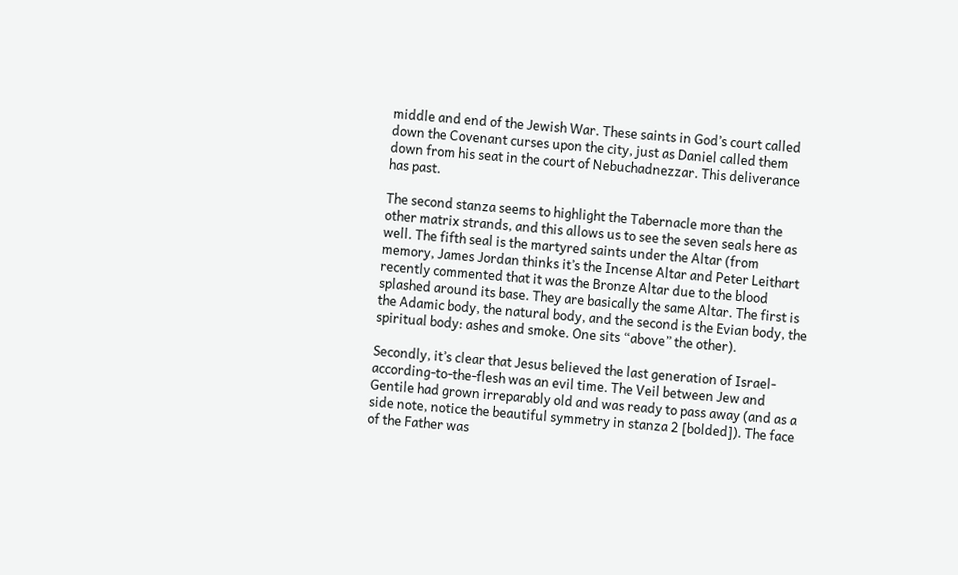middle and end of the Jewish War. These saints in God’s court called down the Covenant curses upon the city, just as Daniel called them down from his seat in the court of Nebuchadnezzar. This deliverance has past.

The second stanza seems to highlight the Tabernacle more than the other matrix strands, and this allows us to see the seven seals here as well. The fifth seal is the martyred saints under the Altar (from memory, James Jordan thinks it’s the Incense Altar and Peter Leithart recently commented that it was the Bronze Altar due to the blood splashed around its base. They are basically the same Altar. The first is the Adamic body, the natural body, and the second is the Evian body, the spiritual body: ashes and smoke. One sits “above” the other).

Secondly, it’s clear that Jesus believed the last generation of Israel-according-to-the-flesh was an evil time. The Veil between Jew and Gentile had grown irreparably old and was ready to pass away (and as a side note, notice the beautiful symmetry in stanza 2 [bolded]). The face of the Father was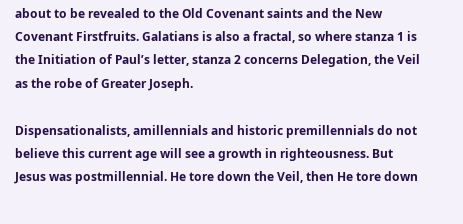about to be revealed to the Old Covenant saints and the New Covenant Firstfruits. Galatians is also a fractal, so where stanza 1 is the Initiation of Paul’s letter, stanza 2 concerns Delegation, the Veil as the robe of Greater Joseph.

Dispensationalists, amillennials and historic premillennials do not believe this current age will see a growth in righteousness. But Jesus was postmillennial. He tore down the Veil, then He tore down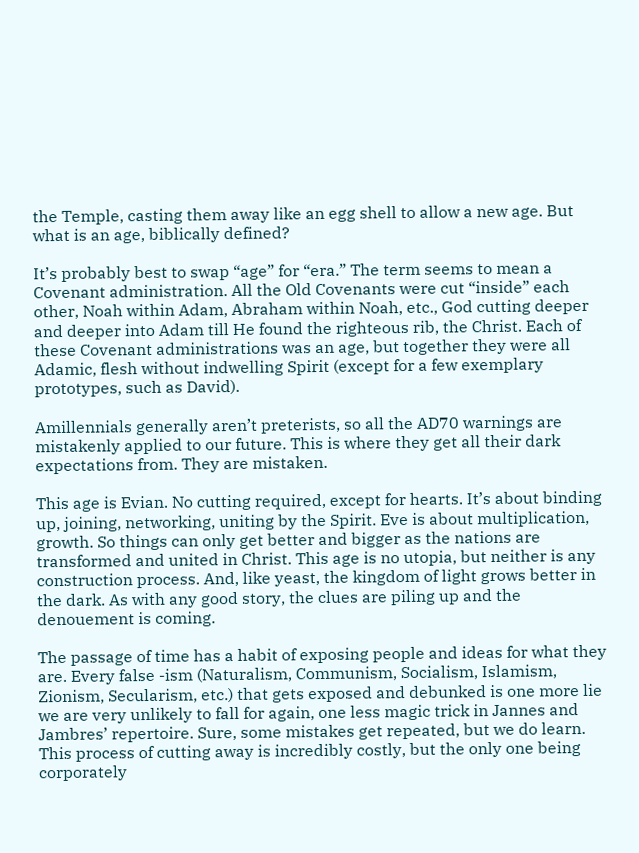the Temple, casting them away like an egg shell to allow a new age. But what is an age, biblically defined?

It’s probably best to swap “age” for “era.” The term seems to mean a Covenant administration. All the Old Covenants were cut “inside” each other, Noah within Adam, Abraham within Noah, etc., God cutting deeper and deeper into Adam till He found the righteous rib, the Christ. Each of these Covenant administrations was an age, but together they were all Adamic, flesh without indwelling Spirit (except for a few exemplary prototypes, such as David).

Amillennials generally aren’t preterists, so all the AD70 warnings are mistakenly applied to our future. This is where they get all their dark expectations from. They are mistaken.

This age is Evian. No cutting required, except for hearts. It’s about binding up, joining, networking, uniting by the Spirit. Eve is about multiplication, growth. So things can only get better and bigger as the nations are transformed and united in Christ. This age is no utopia, but neither is any construction process. And, like yeast, the kingdom of light grows better in the dark. As with any good story, the clues are piling up and the denouement is coming.

The passage of time has a habit of exposing people and ideas for what they are. Every false -ism (Naturalism, Communism, Socialism, Islamism, Zionism, Secularism, etc.) that gets exposed and debunked is one more lie we are very unlikely to fall for again, one less magic trick in Jannes and Jambres’ repertoire. Sure, some mistakes get repeated, but we do learn. This process of cutting away is incredibly costly, but the only one being corporately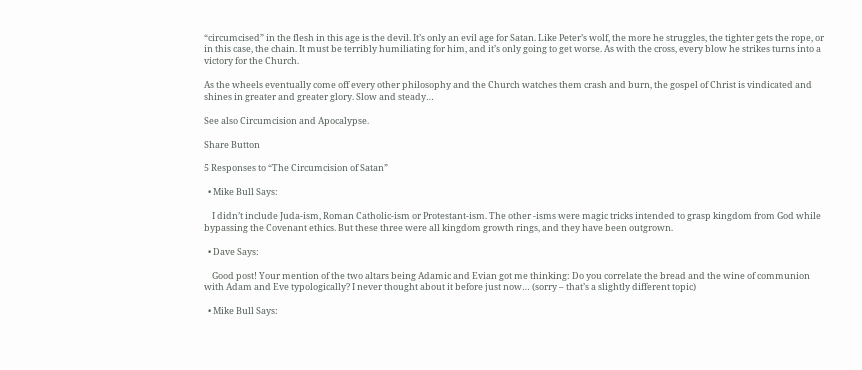“circumcised” in the flesh in this age is the devil. It’s only an evil age for Satan. Like Peter’s wolf, the more he struggles, the tighter gets the rope, or in this case, the chain. It must be terribly humiliating for him, and it’s only going to get worse. As with the cross, every blow he strikes turns into a victory for the Church.

As the wheels eventually come off every other philosophy and the Church watches them crash and burn, the gospel of Christ is vindicated and shines in greater and greater glory. Slow and steady…

See also Circumcision and Apocalypse.

Share Button

5 Responses to “The Circumcision of Satan”

  • Mike Bull Says:

    I didn’t include Juda-ism, Roman Catholic-ism or Protestant-ism. The other -isms were magic tricks intended to grasp kingdom from God while bypassing the Covenant ethics. But these three were all kingdom growth rings, and they have been outgrown.

  • Dave Says:

    Good post! Your mention of the two altars being Adamic and Evian got me thinking: Do you correlate the bread and the wine of communion with Adam and Eve typologically? I never thought about it before just now… (sorry – that’s a slightly different topic)

  • Mike Bull Says: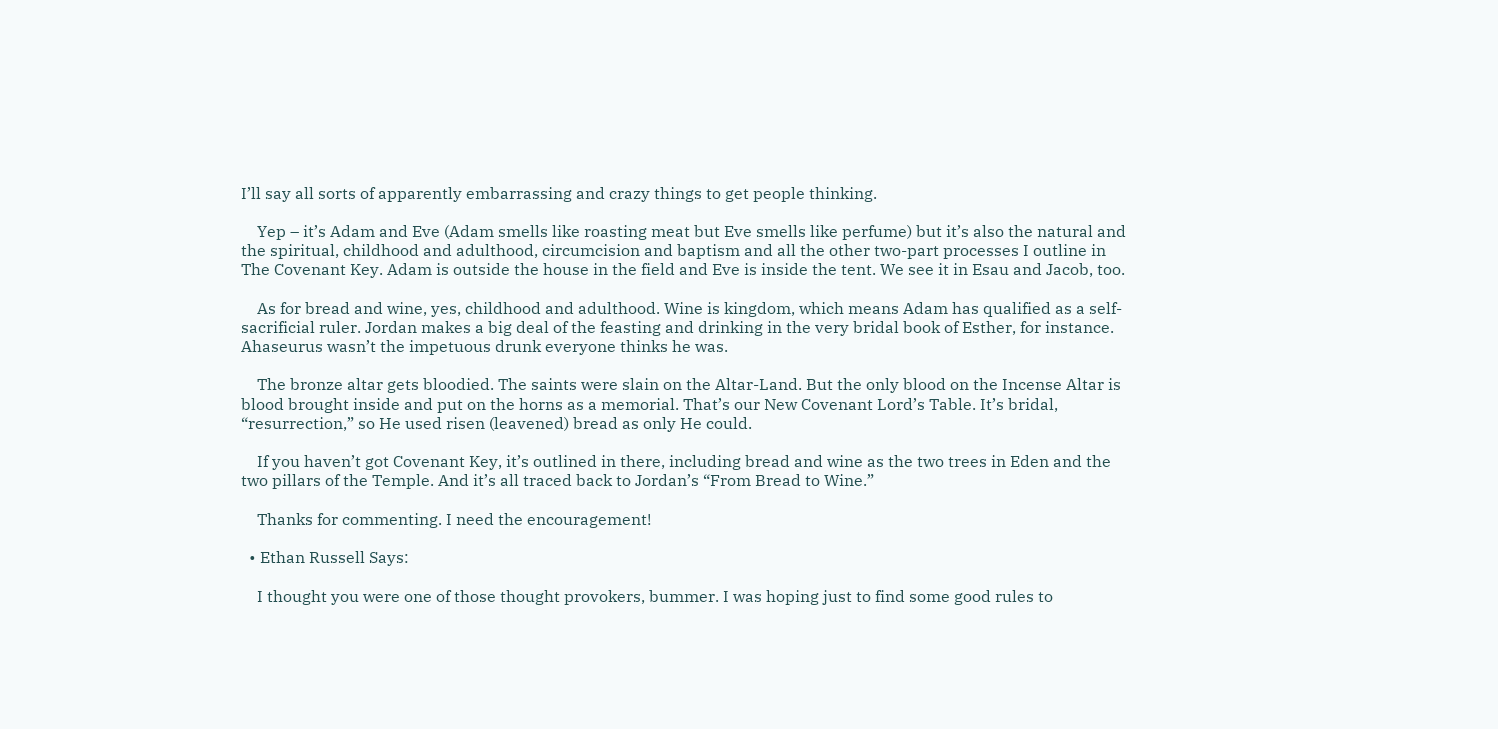I’ll say all sorts of apparently embarrassing and crazy things to get people thinking.

    Yep – it’s Adam and Eve (Adam smells like roasting meat but Eve smells like perfume) but it’s also the natural and the spiritual, childhood and adulthood, circumcision and baptism and all the other two-part processes I outline in The Covenant Key. Adam is outside the house in the field and Eve is inside the tent. We see it in Esau and Jacob, too.

    As for bread and wine, yes, childhood and adulthood. Wine is kingdom, which means Adam has qualified as a self-sacrificial ruler. Jordan makes a big deal of the feasting and drinking in the very bridal book of Esther, for instance. Ahaseurus wasn’t the impetuous drunk everyone thinks he was.

    The bronze altar gets bloodied. The saints were slain on the Altar-Land. But the only blood on the Incense Altar is blood brought inside and put on the horns as a memorial. That’s our New Covenant Lord’s Table. It’s bridal, “resurrection,” so He used risen (leavened) bread as only He could.

    If you haven’t got Covenant Key, it’s outlined in there, including bread and wine as the two trees in Eden and the two pillars of the Temple. And it’s all traced back to Jordan’s “From Bread to Wine.”

    Thanks for commenting. I need the encouragement!

  • Ethan Russell Says:

    I thought you were one of those thought provokers, bummer. I was hoping just to find some good rules to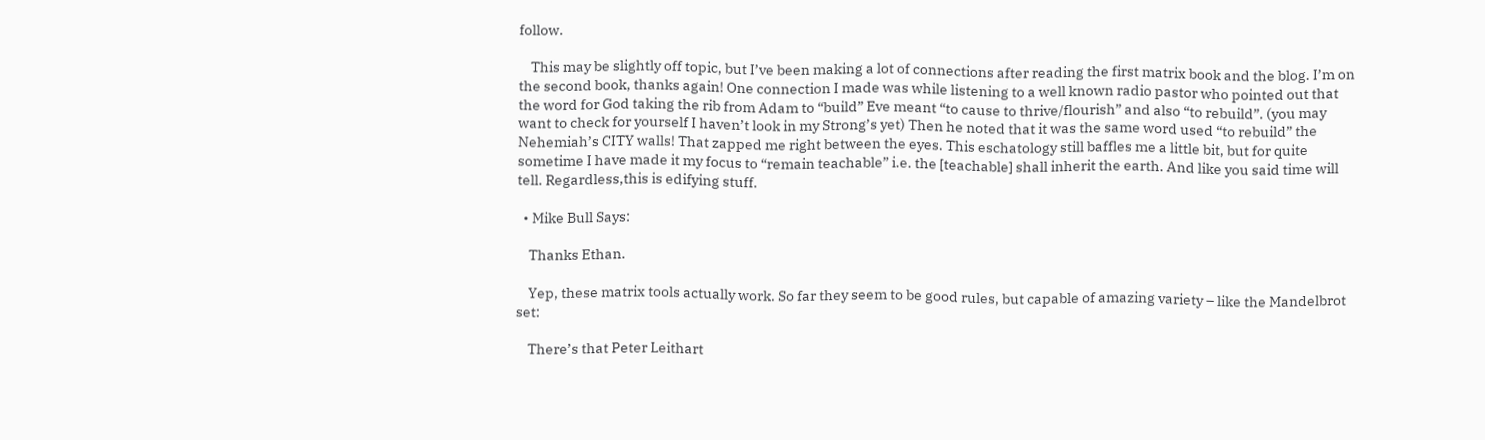follow.

    This may be slightly off topic, but I’ve been making a lot of connections after reading the first matrix book and the blog. I’m on the second book, thanks again! One connection I made was while listening to a well known radio pastor who pointed out that the word for God taking the rib from Adam to “build” Eve meant “to cause to thrive/flourish” and also “to rebuild”. (you may want to check for yourself I haven’t look in my Strong’s yet) Then he noted that it was the same word used “to rebuild” the Nehemiah’s CITY walls! That zapped me right between the eyes. This eschatology still baffles me a little bit, but for quite sometime I have made it my focus to “remain teachable” i.e. the [teachable] shall inherit the earth. And like you said time will tell. Regardless,this is edifying stuff.

  • Mike Bull Says:

    Thanks Ethan.

    Yep, these matrix tools actually work. So far they seem to be good rules, but capable of amazing variety – like the Mandelbrot set:

    There’s that Peter Leithart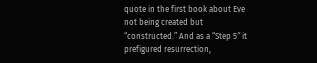quote in the first book about Eve not being created but “constructed.” And as a “Step 5″ it prefigured resurrection,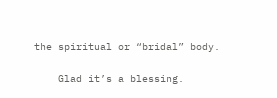the spiritual or “bridal” body.

    Glad it’s a blessing.